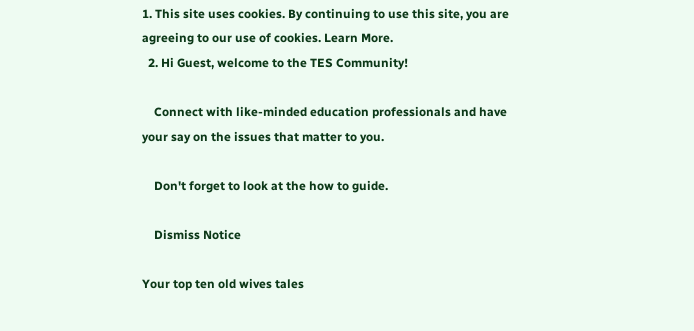1. This site uses cookies. By continuing to use this site, you are agreeing to our use of cookies. Learn More.
  2. Hi Guest, welcome to the TES Community!

    Connect with like-minded education professionals and have your say on the issues that matter to you.

    Don't forget to look at the how to guide.

    Dismiss Notice

Your top ten old wives tales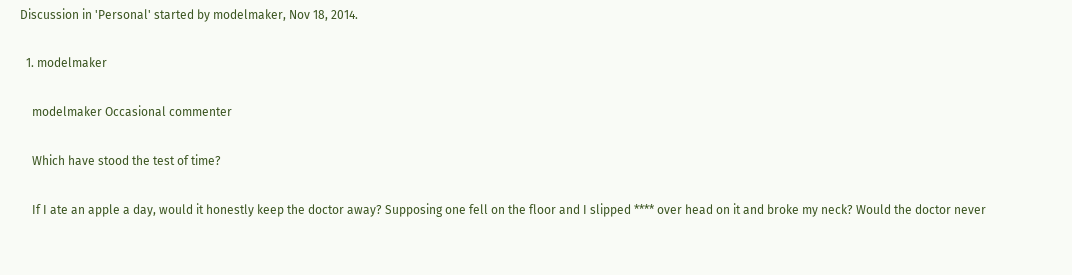Discussion in 'Personal' started by modelmaker, Nov 18, 2014.

  1. modelmaker

    modelmaker Occasional commenter

    Which have stood the test of time?

    If I ate an apple a day, would it honestly keep the doctor away? Supposing one fell on the floor and I slipped **** over head on it and broke my neck? Would the doctor never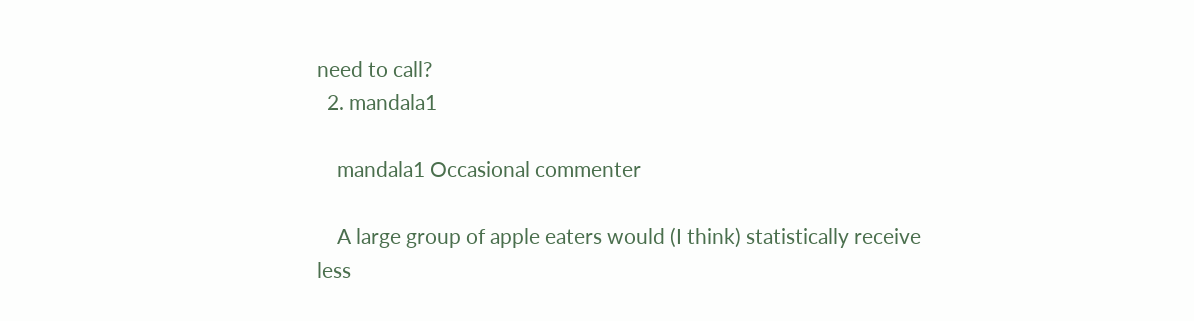need to call?
  2. mandala1

    mandala1 Occasional commenter

    A large group of apple eaters would (I think) statistically receive less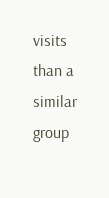visits than a similar group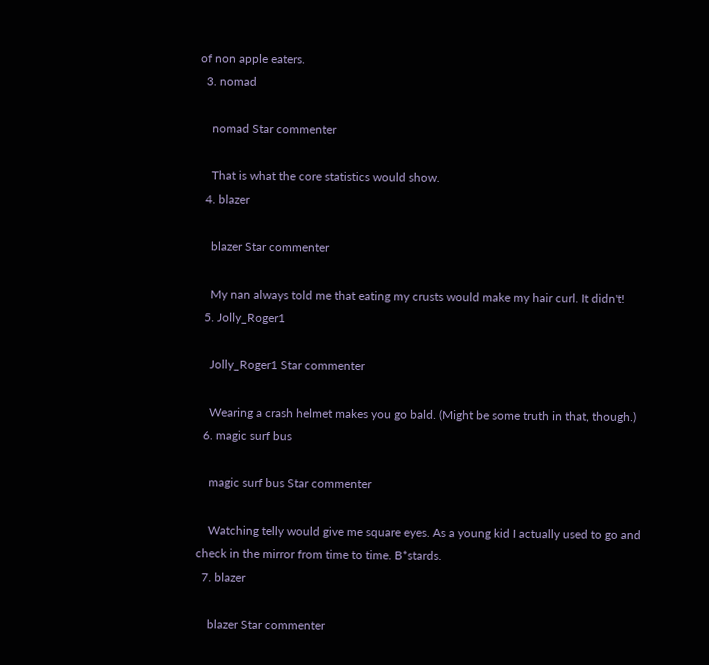of non apple eaters.
  3. nomad

    nomad Star commenter

    That is what the core statistics would show.
  4. blazer

    blazer Star commenter

    My nan always told me that eating my crusts would make my hair curl. It didn't!
  5. Jolly_Roger1

    Jolly_Roger1 Star commenter

    Wearing a crash helmet makes you go bald. (Might be some truth in that, though.)
  6. magic surf bus

    magic surf bus Star commenter

    Watching telly would give me square eyes. As a young kid I actually used to go and check in the mirror from time to time. B*stards.
  7. blazer

    blazer Star commenter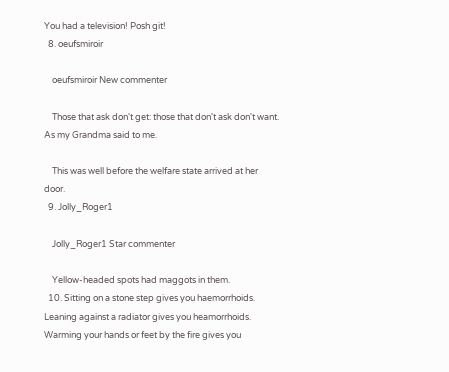You had a television! Posh git!
  8. oeufsmiroir

    oeufsmiroir New commenter

    Those that ask don't get: those that don't ask don't want. As my Grandma said to me.

    This was well before the welfare state arrived at her door.
  9. Jolly_Roger1

    Jolly_Roger1 Star commenter

    Yellow-headed spots had maggots in them.
  10. Sitting on a stone step gives you haemorrhoids. Leaning against a radiator gives you heamorrhoids. Warming your hands or feet by the fire gives you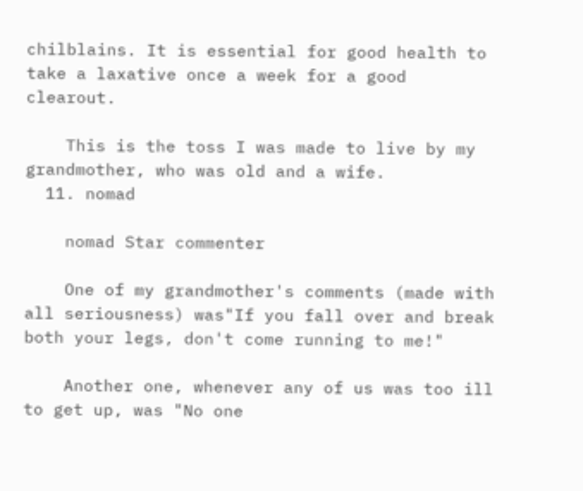chilblains. It is essential for good health to take a laxative once a week for a good clearout.

    This is the toss I was made to live by my grandmother, who was old and a wife.
  11. nomad

    nomad Star commenter

    One of my grandmother's comments (made with all seriousness) was"If you fall over and break both your legs, don't come running to me!"

    Another one, whenever any of us was too ill to get up, was "No one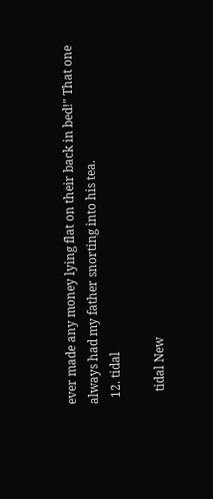ever made any money lying flat on their back in bed!" That one always had my father snorting into his tea.
  12. tidal

    tidal New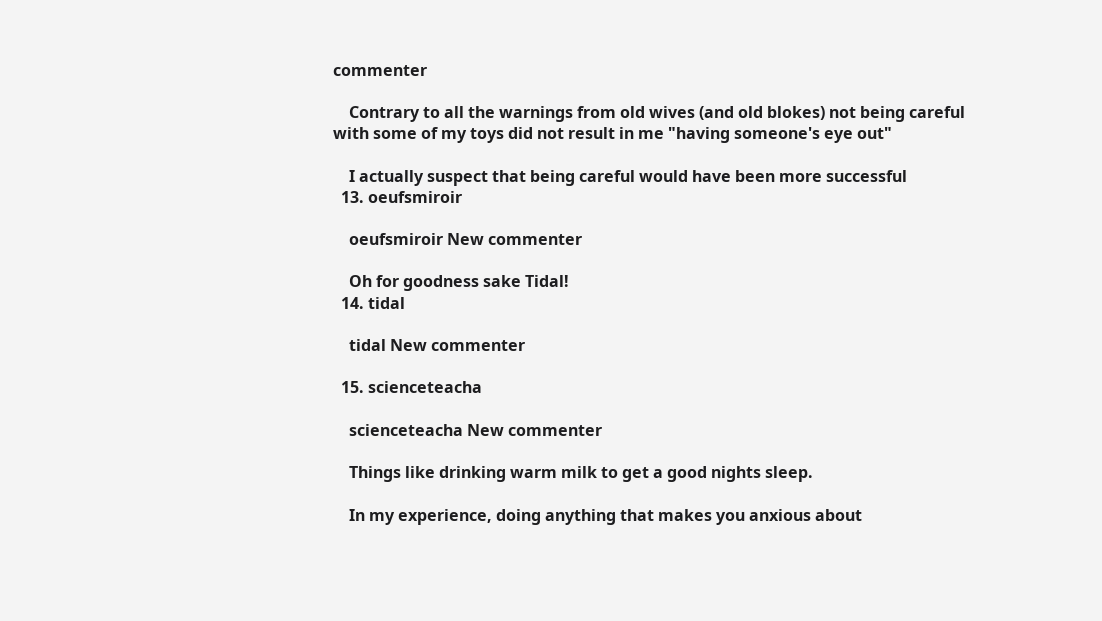commenter

    Contrary to all the warnings from old wives (and old blokes) not being careful with some of my toys did not result in me "having someone's eye out"

    I actually suspect that being careful would have been more successful
  13. oeufsmiroir

    oeufsmiroir New commenter

    Oh for goodness sake Tidal!
  14. tidal

    tidal New commenter

  15. scienceteacha

    scienceteacha New commenter

    Things like drinking warm milk to get a good nights sleep.

    In my experience, doing anything that makes you anxious about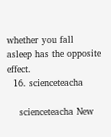whether you fall asleep has the opposite effect.
  16. scienceteacha

    scienceteacha New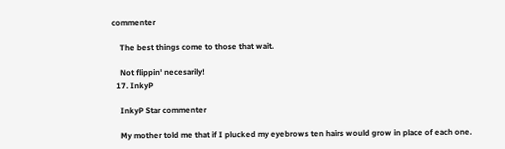commenter

    The best things come to those that wait.

    Not flippin' necesarily!
  17. InkyP

    InkyP Star commenter

    My mother told me that if I plucked my eyebrows ten hairs would grow in place of each one.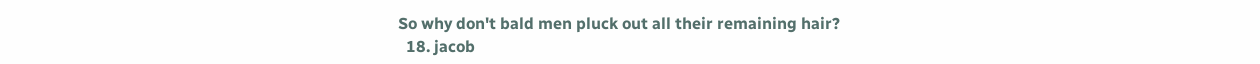So why don't bald men pluck out all their remaining hair?
  18. jacob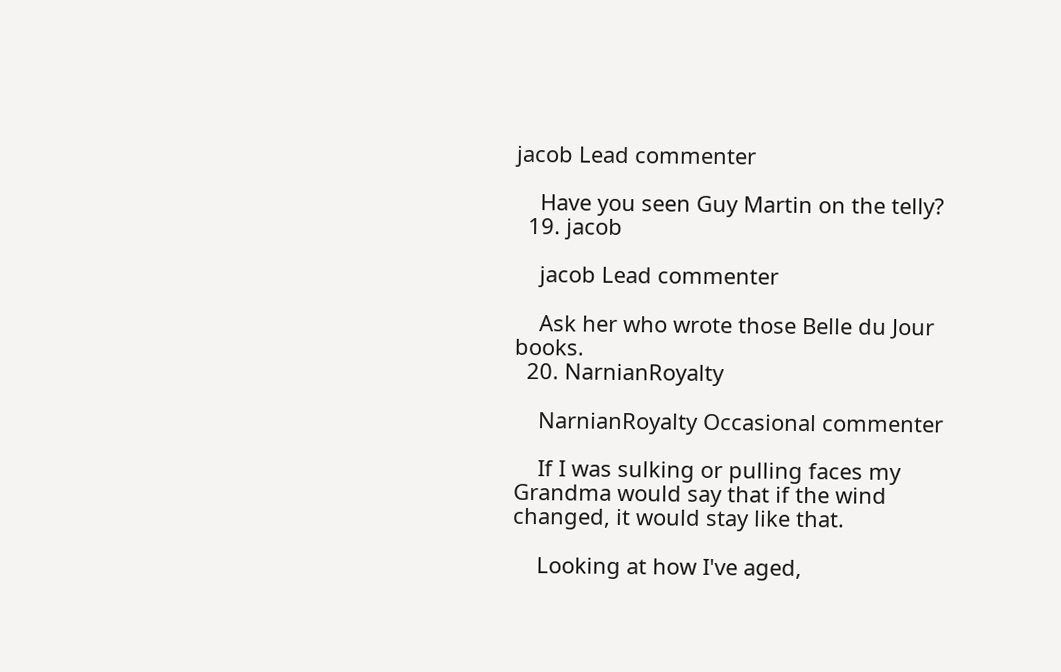jacob Lead commenter

    Have you seen Guy Martin on the telly?
  19. jacob

    jacob Lead commenter

    Ask her who wrote those Belle du Jour books.
  20. NarnianRoyalty

    NarnianRoyalty Occasional commenter

    If I was sulking or pulling faces my Grandma would say that if the wind changed, it would stay like that.

    Looking at how I've aged,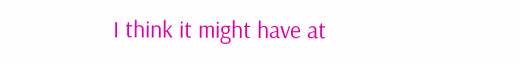I think it might have at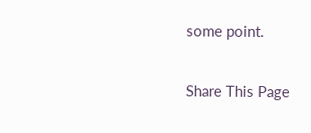some point.

Share This Page